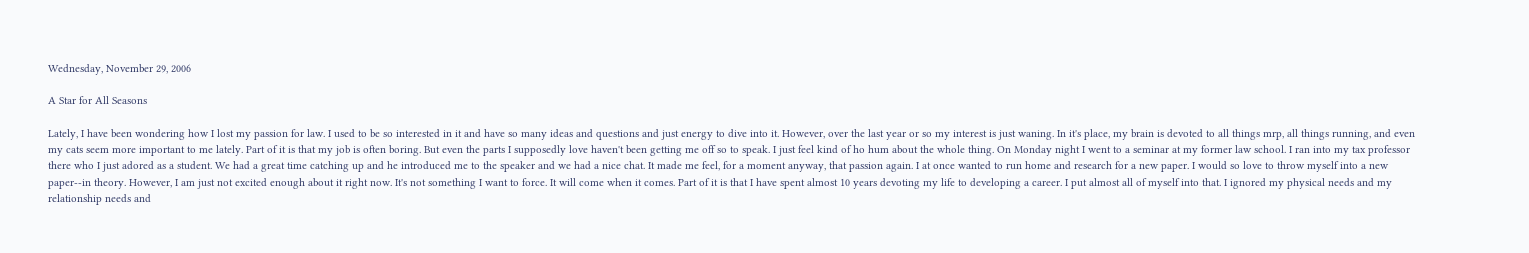Wednesday, November 29, 2006

A Star for All Seasons

Lately, I have been wondering how I lost my passion for law. I used to be so interested in it and have so many ideas and questions and just energy to dive into it. However, over the last year or so my interest is just waning. In it's place, my brain is devoted to all things mrp, all things running, and even my cats seem more important to me lately. Part of it is that my job is often boring. But even the parts I supposedly love haven't been getting me off so to speak. I just feel kind of ho hum about the whole thing. On Monday night I went to a seminar at my former law school. I ran into my tax professor there who I just adored as a student. We had a great time catching up and he introduced me to the speaker and we had a nice chat. It made me feel, for a moment anyway, that passion again. I at once wanted to run home and research for a new paper. I would so love to throw myself into a new paper--in theory. However, I am just not excited enough about it right now. It's not something I want to force. It will come when it comes. Part of it is that I have spent almost 10 years devoting my life to developing a career. I put almost all of myself into that. I ignored my physical needs and my relationship needs and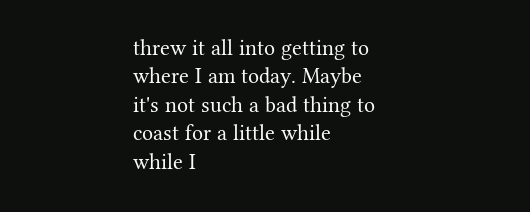threw it all into getting to where I am today. Maybe it's not such a bad thing to coast for a little while while I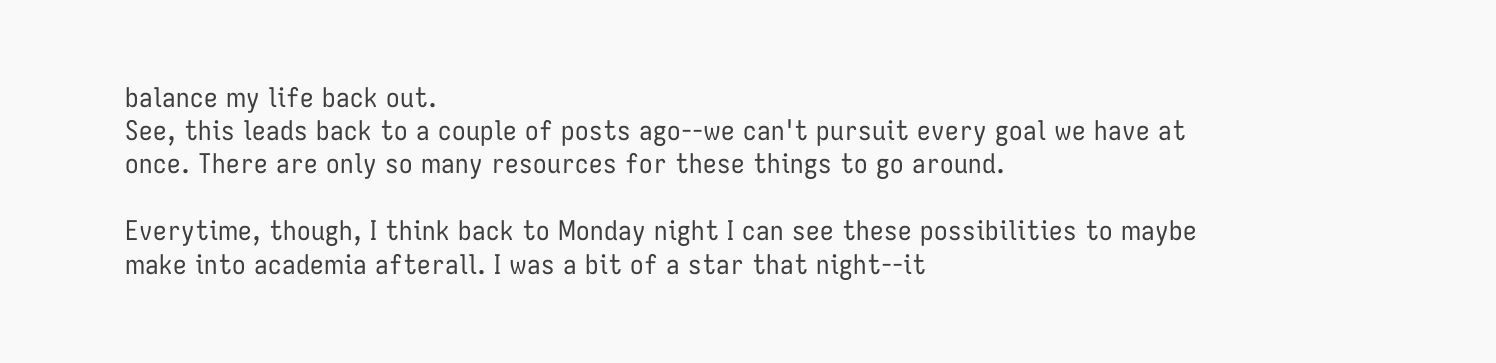balance my life back out.
See, this leads back to a couple of posts ago--we can't pursuit every goal we have at once. There are only so many resources for these things to go around.

Everytime, though, I think back to Monday night I can see these possibilities to maybe make into academia afterall. I was a bit of a star that night--it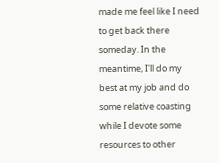made me feel like I need to get back there someday. In the meantime, I'll do my best at my job and do some relative coasting while I devote some resources to other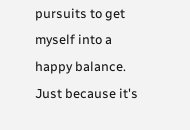pursuits to get myself into a happy balance. Just because it's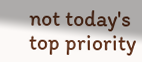not today's top priority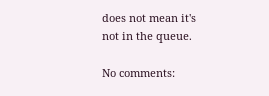does not mean it's not in the queue.

No comments: